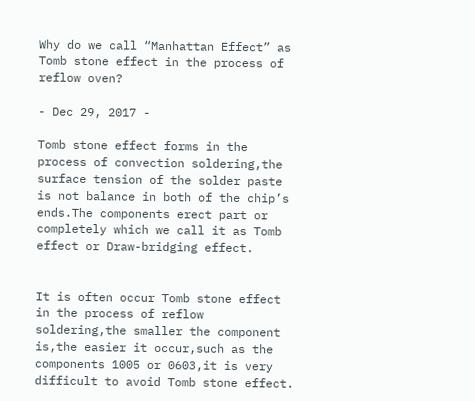Why do we call “Manhattan Effect” as Tomb stone effect in the process of reflow oven?

- Dec 29, 2017 -

Tomb stone effect forms in the process of convection soldering,the surface tension of the solder paste is not balance in both of the chip’s ends.The components erect part or completely which we call it as Tomb effect or Draw-bridging effect.


It is often occur Tomb stone effect in the process of reflow soldering,the smaller the component is,the easier it occur,such as the components 1005 or 0603,it is very difficult to avoid Tomb stone effect.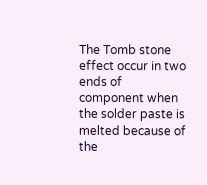The Tomb stone effect occur in two ends of component when the solder paste is melted because of the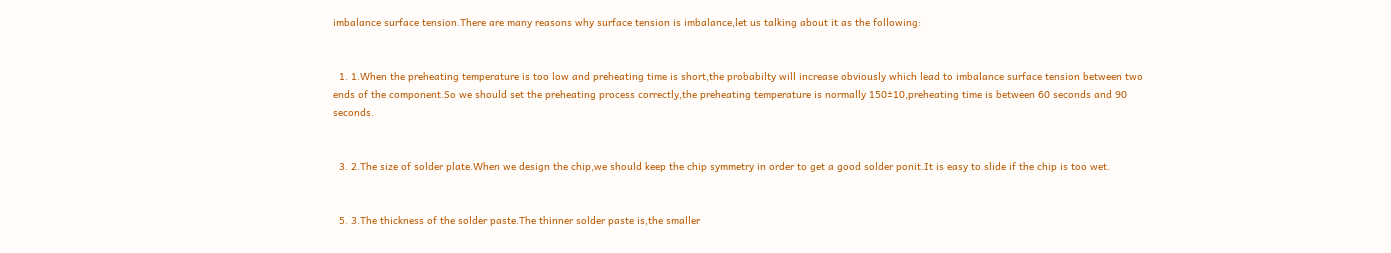imbalance surface tension.There are many reasons why surface tension is imbalance,let us talking about it as the following:


  1. 1.When the preheating temperature is too low and preheating time is short,the probabilty will increase obviously which lead to imbalance surface tension between two ends of the component.So we should set the preheating process correctly,the preheating temperature is normally 150±10,preheating time is between 60 seconds and 90 seconds.


  3. 2.The size of solder plate.When we design the chip,we should keep the chip symmetry in order to get a good solder ponit.It is easy to slide if the chip is too wet.


  5. 3.The thickness of the solder paste.The thinner solder paste is,the smaller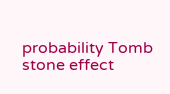probability Tomb stone effect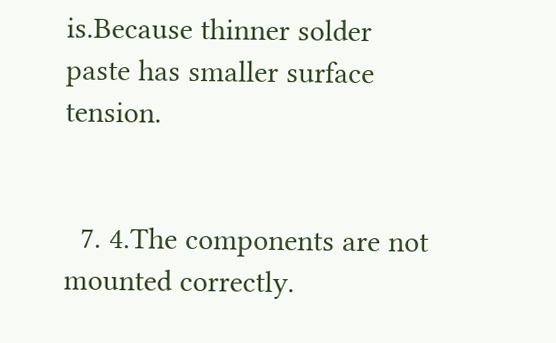is.Because thinner solder paste has smaller surface tension.


  7. 4.The components are not mounted correctly.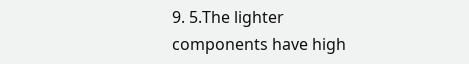9. 5.The lighter components have high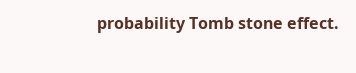probability Tomb stone effect.